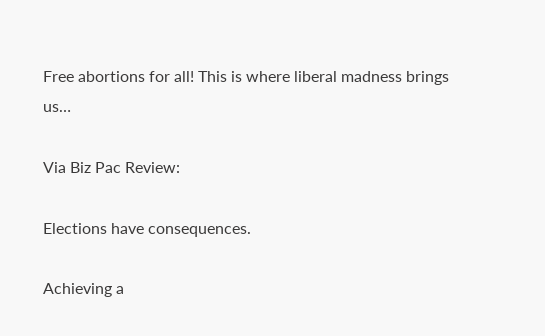Free abortions for all! This is where liberal madness brings us…

Via Biz Pac Review:

Elections have consequences.

Achieving a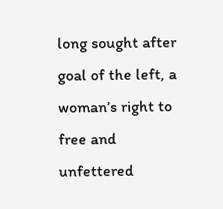long sought after goal of the left, a woman’s right to free and unfettered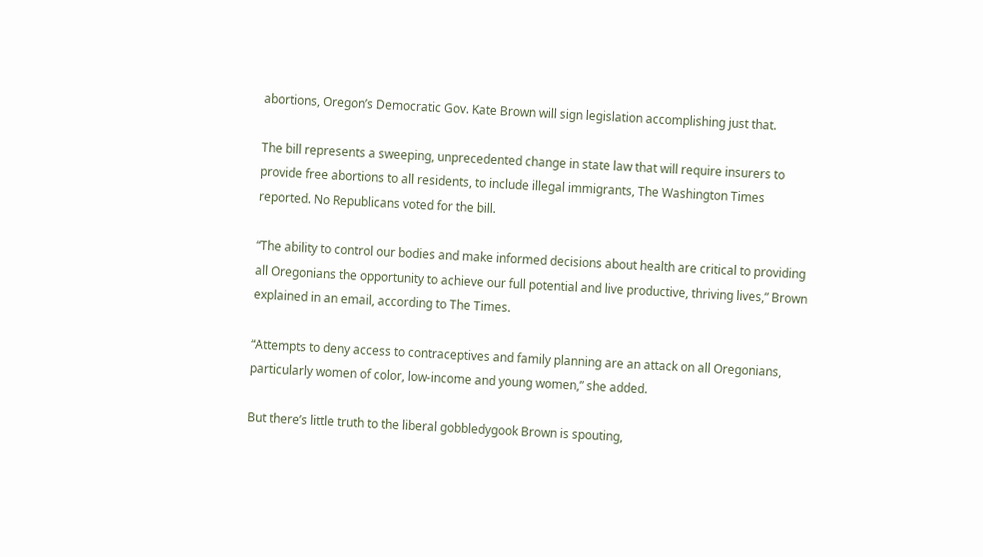abortions, Oregon’s Democratic Gov. Kate Brown will sign legislation accomplishing just that.

The bill represents a sweeping, unprecedented change in state law that will require insurers to provide free abortions to all residents, to include illegal immigrants, The Washington Times reported. No Republicans voted for the bill.

“The ability to control our bodies and make informed decisions about health are critical to providing all Oregonians the opportunity to achieve our full potential and live productive, thriving lives,” Brown explained in an email, according to The Times.

“Attempts to deny access to contraceptives and family planning are an attack on all Oregonians, particularly women of color, low-income and young women,” she added.

But there’s little truth to the liberal gobbledygook Brown is spouting,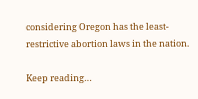considering Oregon has the least-restrictive abortion laws in the nation.

Keep reading…